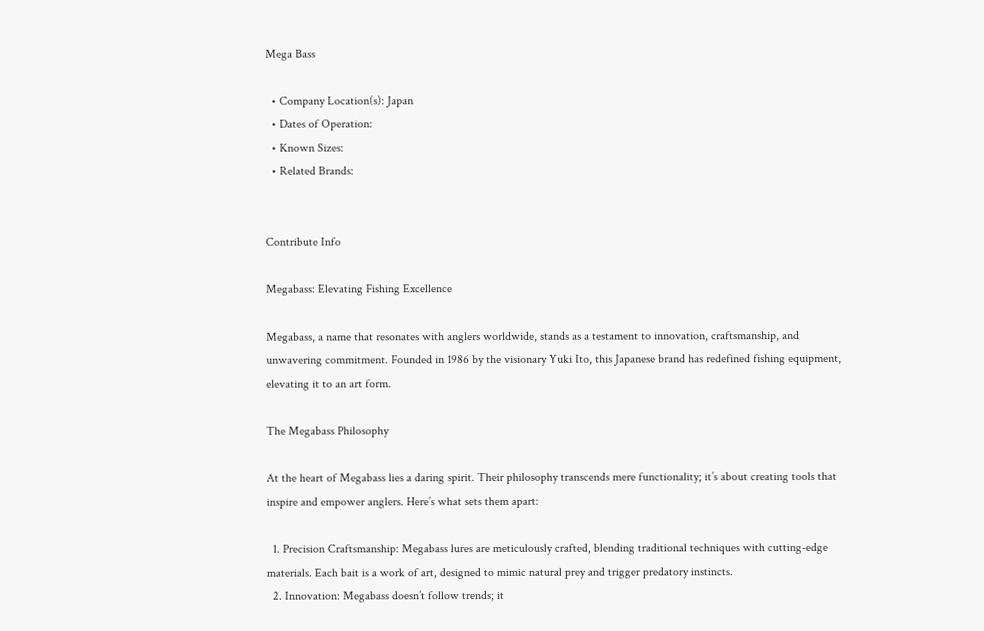Mega Bass

  • Company Location(s): Japan
  • Dates of Operation:
  • Known Sizes:
  • Related Brands:


Contribute Info

Megabass: Elevating Fishing Excellence

Megabass, a name that resonates with anglers worldwide, stands as a testament to innovation, craftsmanship, and unwavering commitment. Founded in 1986 by the visionary Yuki Ito, this Japanese brand has redefined fishing equipment, elevating it to an art form.

The Megabass Philosophy

At the heart of Megabass lies a daring spirit. Their philosophy transcends mere functionality; it’s about creating tools that inspire and empower anglers. Here’s what sets them apart:

  1. Precision Craftsmanship: Megabass lures are meticulously crafted, blending traditional techniques with cutting-edge materials. Each bait is a work of art, designed to mimic natural prey and trigger predatory instincts.
  2. Innovation: Megabass doesn’t follow trends; it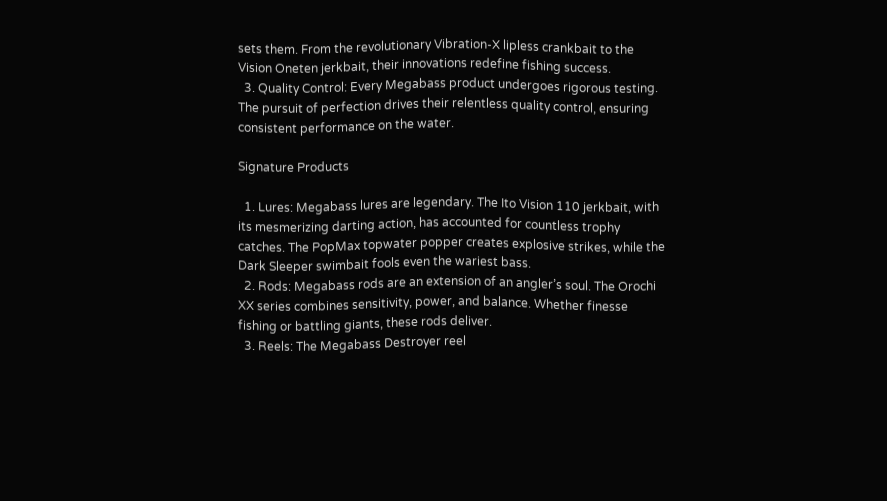sets them. From the revolutionary Vibration-X lipless crankbait to the Vision Oneten jerkbait, their innovations redefine fishing success.
  3. Quality Control: Every Megabass product undergoes rigorous testing. The pursuit of perfection drives their relentless quality control, ensuring consistent performance on the water.

Signature Products

  1. Lures: Megabass lures are legendary. The Ito Vision 110 jerkbait, with its mesmerizing darting action, has accounted for countless trophy catches. The PopMax topwater popper creates explosive strikes, while the Dark Sleeper swimbait fools even the wariest bass.
  2. Rods: Megabass rods are an extension of an angler’s soul. The Orochi XX series combines sensitivity, power, and balance. Whether finesse fishing or battling giants, these rods deliver.
  3. Reels: The Megabass Destroyer reel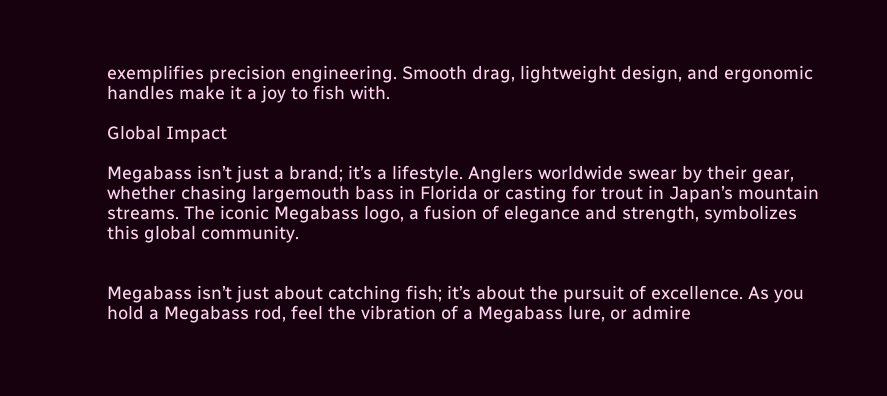exemplifies precision engineering. Smooth drag, lightweight design, and ergonomic handles make it a joy to fish with.

Global Impact

Megabass isn’t just a brand; it’s a lifestyle. Anglers worldwide swear by their gear, whether chasing largemouth bass in Florida or casting for trout in Japan’s mountain streams. The iconic Megabass logo, a fusion of elegance and strength, symbolizes this global community.


Megabass isn’t just about catching fish; it’s about the pursuit of excellence. As you hold a Megabass rod, feel the vibration of a Megabass lure, or admire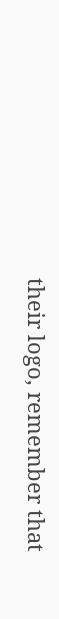their logo, remember that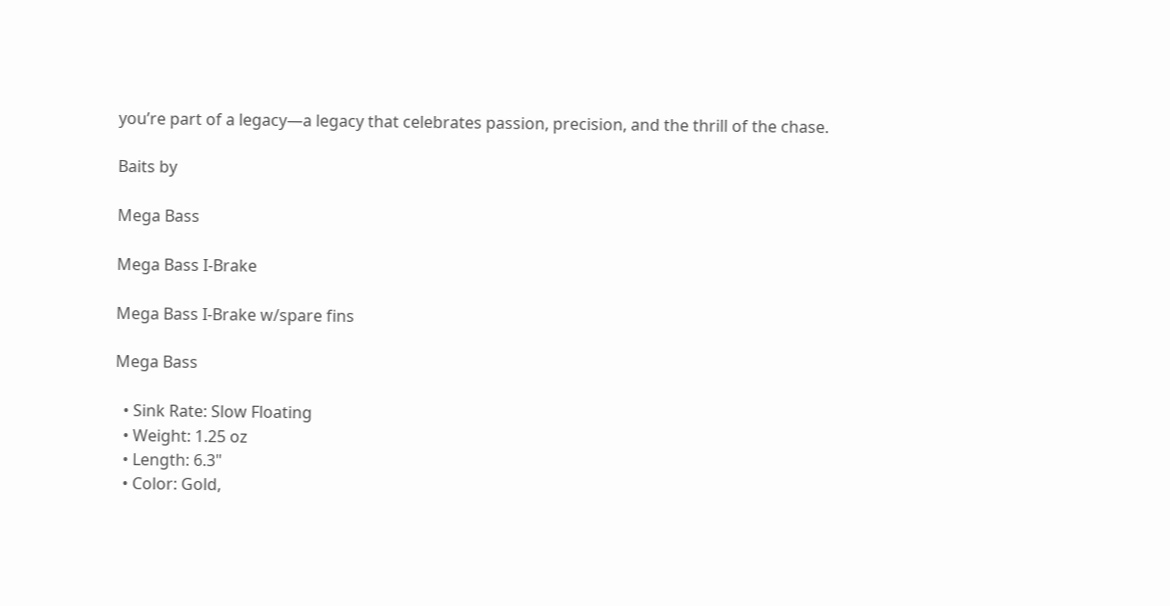you’re part of a legacy—a legacy that celebrates passion, precision, and the thrill of the chase.

Baits by

Mega Bass

Mega Bass I-Brake

Mega Bass I-Brake w/spare fins

Mega Bass

  • Sink Rate: Slow Floating
  • Weight: 1.25 oz
  • Length: 6.3"
  • Color: Gold,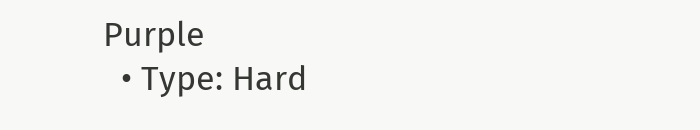Purple
  • Type: Hard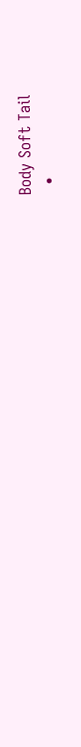Body Soft Tail
  •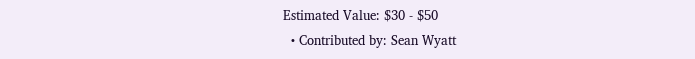Estimated Value: $30 - $50
  • Contributed by: Sean Wyatt